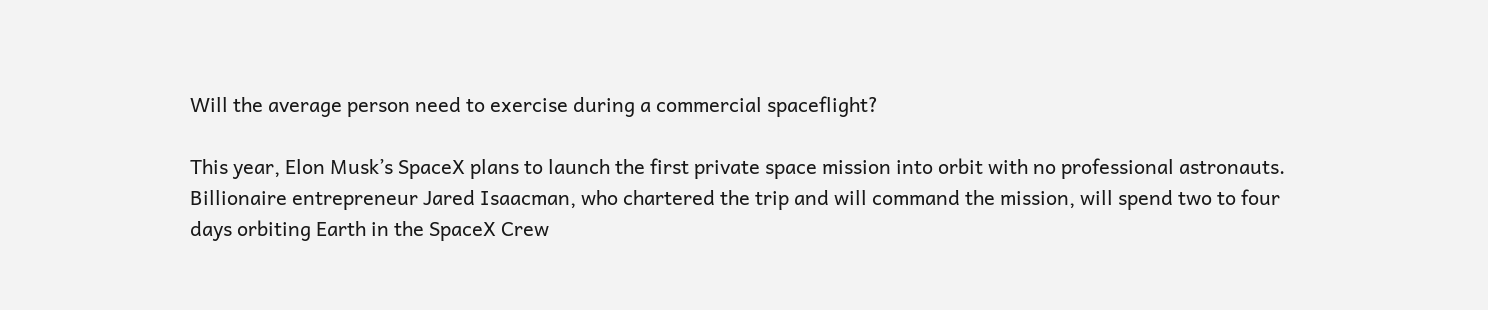Will the average person need to exercise during a commercial spaceflight?

This year, Elon Musk’s SpaceX plans to launch the first private space mission into orbit with no professional astronauts. Billionaire entrepreneur Jared Isaacman, who chartered the trip and will command the mission, will spend two to four days orbiting Earth in the SpaceX Crew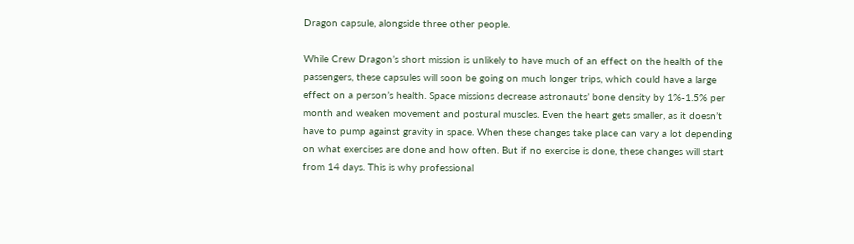Dragon capsule, alongside three other people.

While Crew Dragon’s short mission is unlikely to have much of an effect on the health of the passengers, these capsules will soon be going on much longer trips, which could have a large effect on a person’s health. Space missions decrease astronauts’ bone density by 1%-1.5% per month and weaken movement and postural muscles. Even the heart gets smaller, as it doesn’t have to pump against gravity in space. When these changes take place can vary a lot depending on what exercises are done and how often. But if no exercise is done, these changes will start from 14 days. This is why professional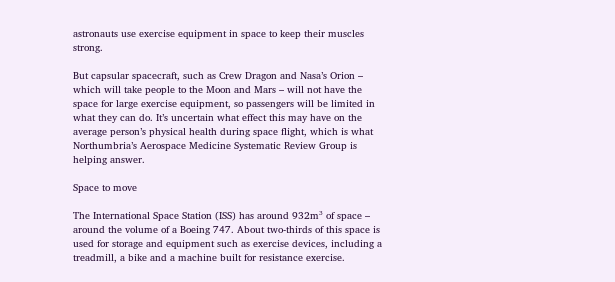astronauts use exercise equipment in space to keep their muscles strong.

But capsular spacecraft, such as Crew Dragon and Nasa’s Orion – which will take people to the Moon and Mars – will not have the space for large exercise equipment, so passengers will be limited in what they can do. It’s uncertain what effect this may have on the average person’s physical health during space flight, which is what Northumbria’s Aerospace Medicine Systematic Review Group is helping answer.

Space to move

The International Space Station (ISS) has around 932m³ of space – around the volume of a Boeing 747. About two-thirds of this space is used for storage and equipment such as exercise devices, including a treadmill, a bike and a machine built for resistance exercise.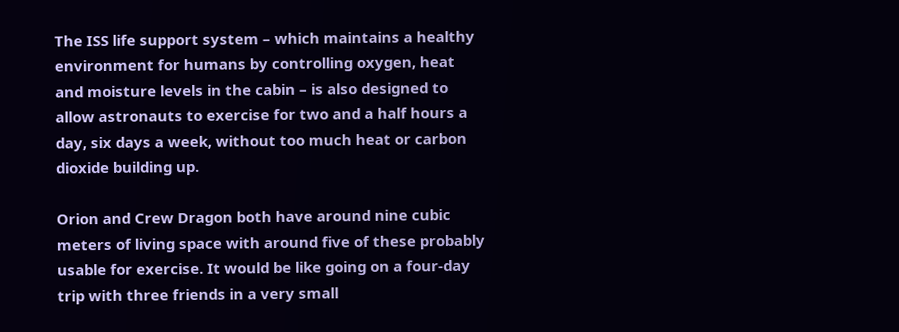The ISS life support system – which maintains a healthy environment for humans by controlling oxygen, heat and moisture levels in the cabin – is also designed to allow astronauts to exercise for two and a half hours a day, six days a week, without too much heat or carbon dioxide building up.

Orion and Crew Dragon both have around nine cubic meters of living space with around five of these probably usable for exercise. It would be like going on a four-day trip with three friends in a very small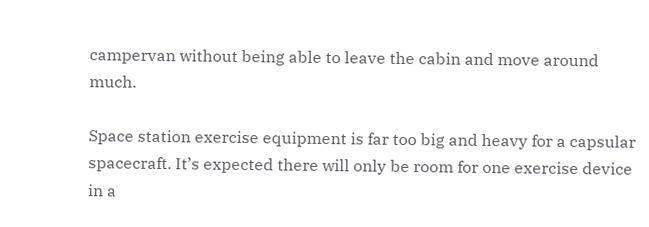campervan without being able to leave the cabin and move around much.

Space station exercise equipment is far too big and heavy for a capsular spacecraft. It’s expected there will only be room for one exercise device in a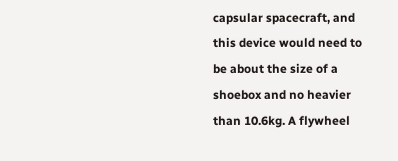capsular spacecraft, and this device would need to be about the size of a shoebox and no heavier than 10.6kg. A flywheel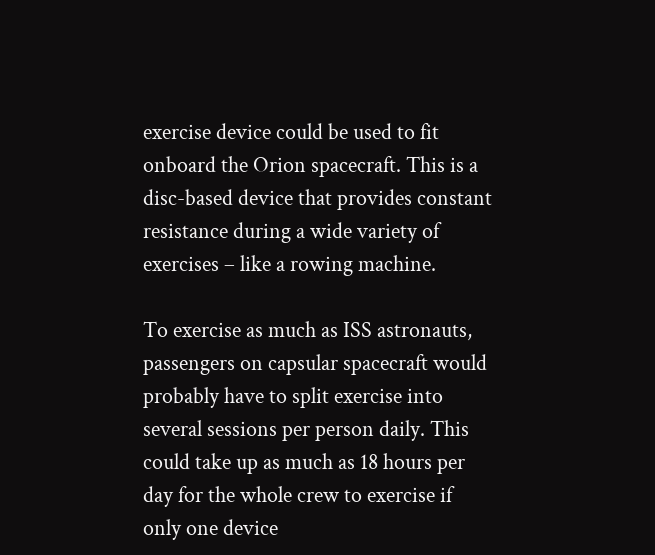exercise device could be used to fit onboard the Orion spacecraft. This is a disc-based device that provides constant resistance during a wide variety of exercises – like a rowing machine.

To exercise as much as ISS astronauts, passengers on capsular spacecraft would probably have to split exercise into several sessions per person daily. This could take up as much as 18 hours per day for the whole crew to exercise if only one device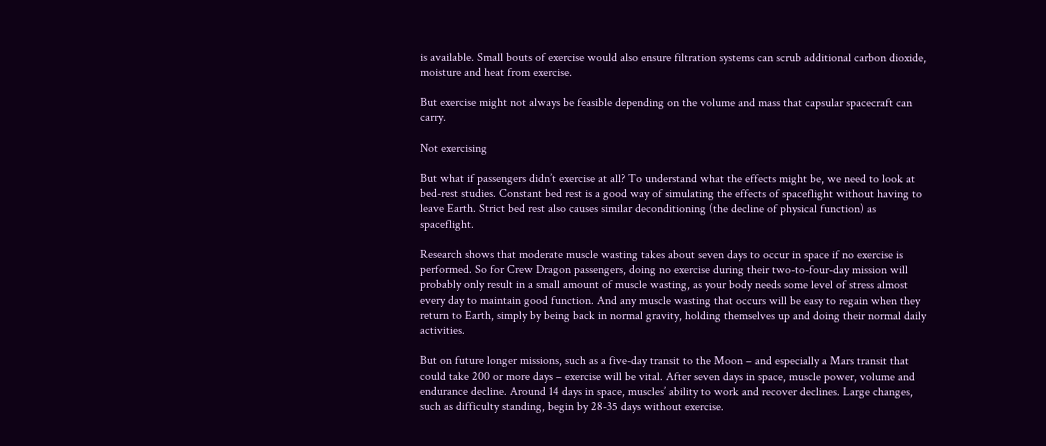is available. Small bouts of exercise would also ensure filtration systems can scrub additional carbon dioxide, moisture and heat from exercise.

But exercise might not always be feasible depending on the volume and mass that capsular spacecraft can carry.

Not exercising

But what if passengers didn’t exercise at all? To understand what the effects might be, we need to look at bed-rest studies. Constant bed rest is a good way of simulating the effects of spaceflight without having to leave Earth. Strict bed rest also causes similar deconditioning (the decline of physical function) as spaceflight.

Research shows that moderate muscle wasting takes about seven days to occur in space if no exercise is performed. So for Crew Dragon passengers, doing no exercise during their two-to-four-day mission will probably only result in a small amount of muscle wasting, as your body needs some level of stress almost every day to maintain good function. And any muscle wasting that occurs will be easy to regain when they return to Earth, simply by being back in normal gravity, holding themselves up and doing their normal daily activities.

But on future longer missions, such as a five-day transit to the Moon – and especially a Mars transit that could take 200 or more days – exercise will be vital. After seven days in space, muscle power, volume and endurance decline. Around 14 days in space, muscles’ ability to work and recover declines. Large changes, such as difficulty standing, begin by 28-35 days without exercise.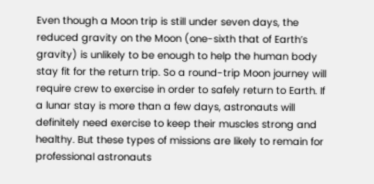Even though a Moon trip is still under seven days, the reduced gravity on the Moon (one-sixth that of Earth’s gravity) is unlikely to be enough to help the human body stay fit for the return trip. So a round-trip Moon journey will require crew to exercise in order to safely return to Earth. If a lunar stay is more than a few days, astronauts will definitely need exercise to keep their muscles strong and healthy. But these types of missions are likely to remain for professional astronauts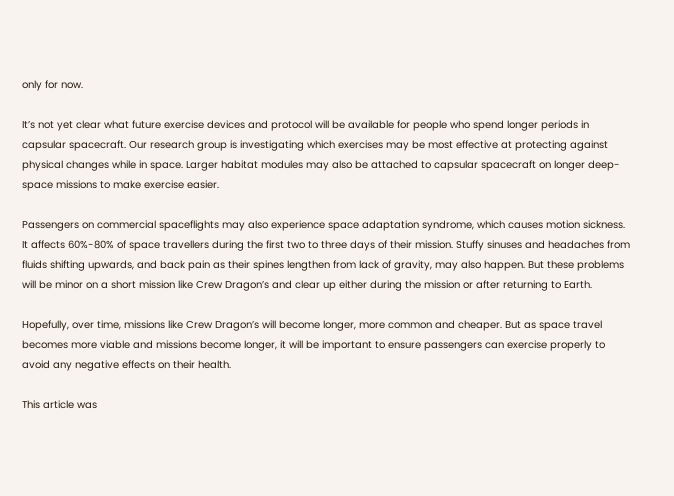only for now.

It’s not yet clear what future exercise devices and protocol will be available for people who spend longer periods in capsular spacecraft. Our research group is investigating which exercises may be most effective at protecting against physical changes while in space. Larger habitat modules may also be attached to capsular spacecraft on longer deep-space missions to make exercise easier.

Passengers on commercial spaceflights may also experience space adaptation syndrome, which causes motion sickness. It affects 60%-80% of space travellers during the first two to three days of their mission. Stuffy sinuses and headaches from fluids shifting upwards, and back pain as their spines lengthen from lack of gravity, may also happen. But these problems will be minor on a short mission like Crew Dragon’s and clear up either during the mission or after returning to Earth.

Hopefully, over time, missions like Crew Dragon’s will become longer, more common and cheaper. But as space travel becomes more viable and missions become longer, it will be important to ensure passengers can exercise properly to avoid any negative effects on their health.

This article was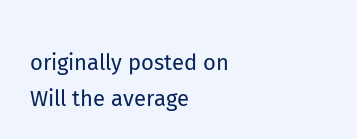originally posted on Will the average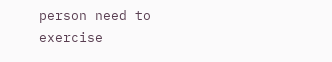person need to exercise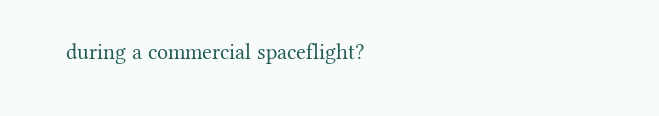during a commercial spaceflight?